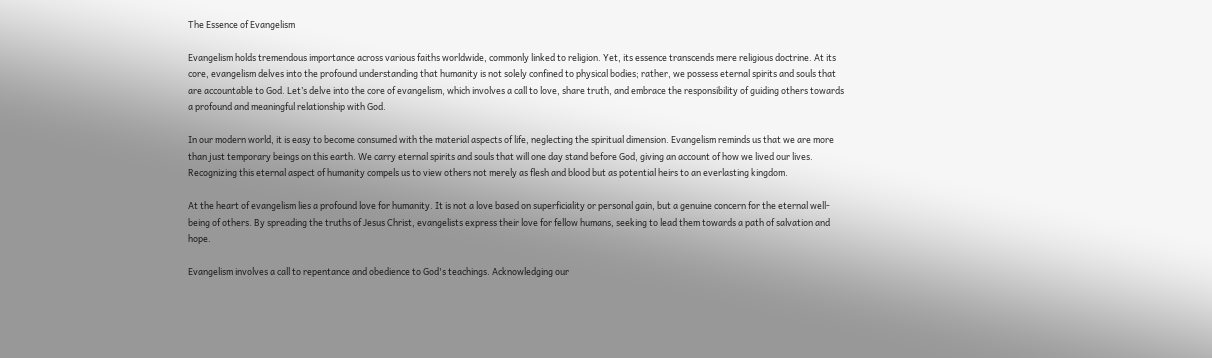The Essence of Evangelism

Evangelism holds tremendous importance across various faiths worldwide, commonly linked to religion. Yet, its essence transcends mere religious doctrine. At its core, evangelism delves into the profound understanding that humanity is not solely confined to physical bodies; rather, we possess eternal spirits and souls that are accountable to God. Let’s delve into the core of evangelism, which involves a call to love, share truth, and embrace the responsibility of guiding others towards a profound and meaningful relationship with God.

In our modern world, it is easy to become consumed with the material aspects of life, neglecting the spiritual dimension. Evangelism reminds us that we are more than just temporary beings on this earth. We carry eternal spirits and souls that will one day stand before God, giving an account of how we lived our lives. Recognizing this eternal aspect of humanity compels us to view others not merely as flesh and blood but as potential heirs to an everlasting kingdom.

At the heart of evangelism lies a profound love for humanity. It is not a love based on superficiality or personal gain, but a genuine concern for the eternal well-being of others. By spreading the truths of Jesus Christ, evangelists express their love for fellow humans, seeking to lead them towards a path of salvation and hope.

Evangelism involves a call to repentance and obedience to God's teachings. Acknowledging our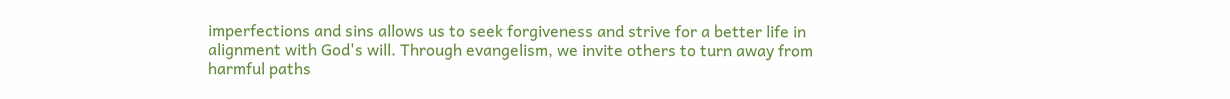imperfections and sins allows us to seek forgiveness and strive for a better life in alignment with God's will. Through evangelism, we invite others to turn away from harmful paths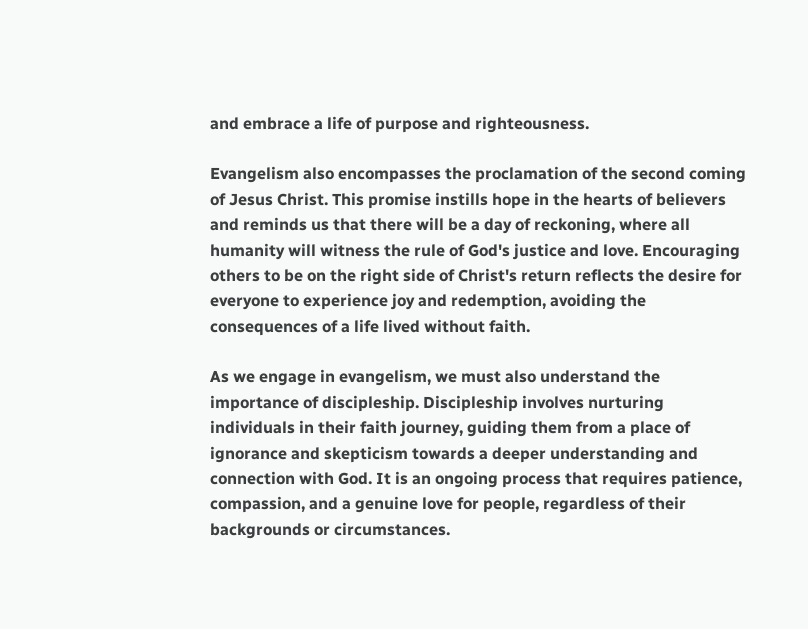and embrace a life of purpose and righteousness.

Evangelism also encompasses the proclamation of the second coming of Jesus Christ. This promise instills hope in the hearts of believers and reminds us that there will be a day of reckoning, where all humanity will witness the rule of God's justice and love. Encouraging others to be on the right side of Christ's return reflects the desire for everyone to experience joy and redemption, avoiding the consequences of a life lived without faith.

As we engage in evangelism, we must also understand the importance of discipleship. Discipleship involves nurturing individuals in their faith journey, guiding them from a place of ignorance and skepticism towards a deeper understanding and connection with God. It is an ongoing process that requires patience, compassion, and a genuine love for people, regardless of their backgrounds or circumstances.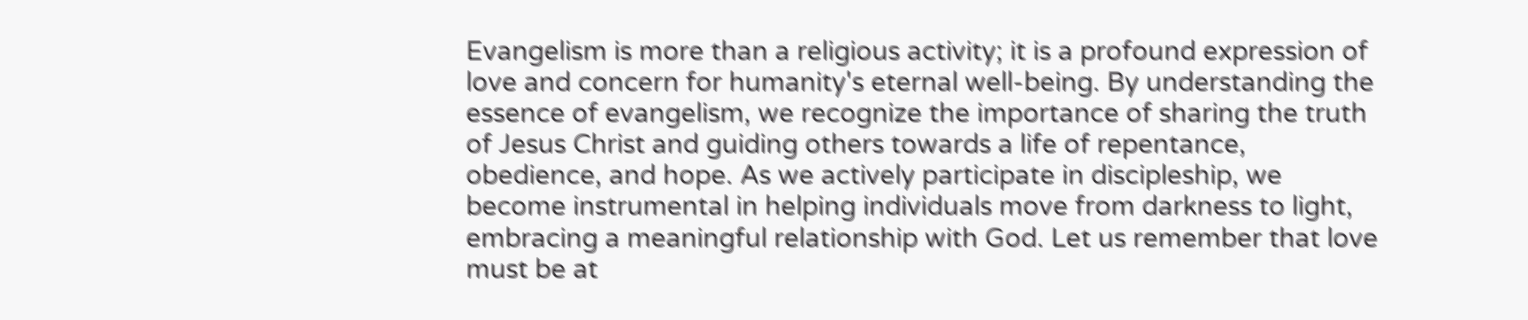Evangelism is more than a religious activity; it is a profound expression of love and concern for humanity's eternal well-being. By understanding the essence of evangelism, we recognize the importance of sharing the truth of Jesus Christ and guiding others towards a life of repentance, obedience, and hope. As we actively participate in discipleship, we become instrumental in helping individuals move from darkness to light, embracing a meaningful relationship with God. Let us remember that love must be at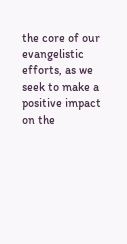the core of our evangelistic efforts, as we seek to make a positive impact on the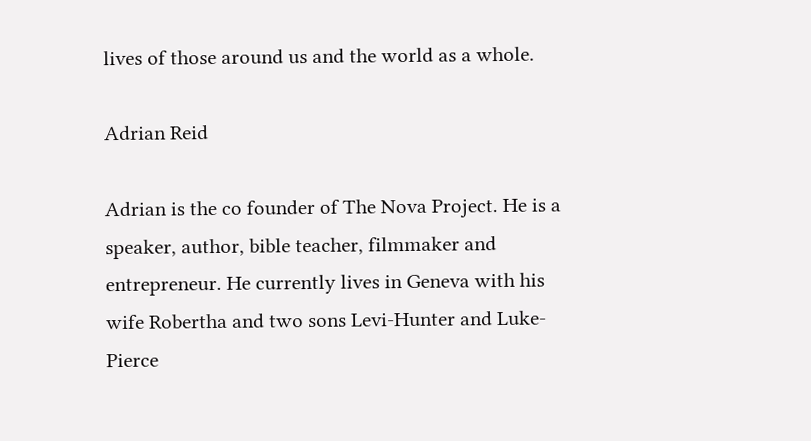lives of those around us and the world as a whole.

Adrian Reid

Adrian is the co founder of The Nova Project. He is a speaker, author, bible teacher, filmmaker and entrepreneur. He currently lives in Geneva with his wife Robertha and two sons Levi-Hunter and Luke-Pierce